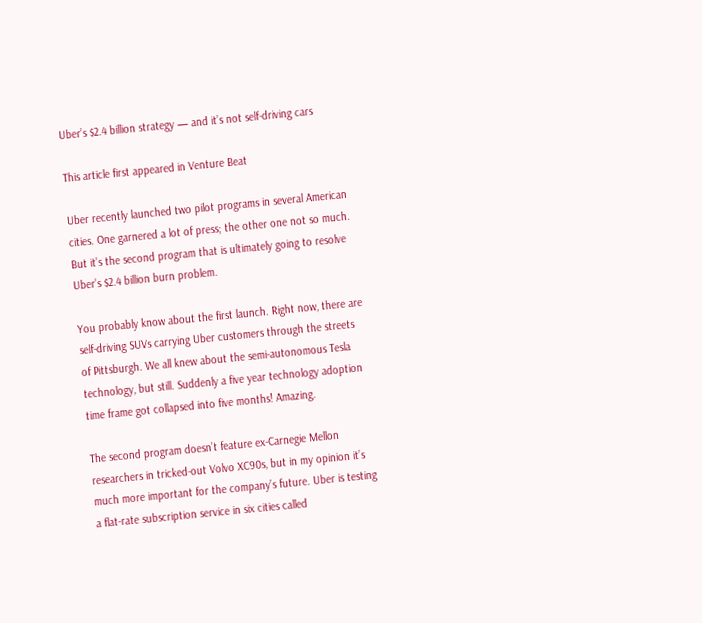Uber’s $2.4 billion strategy — and it’s not self-driving cars

This article first appeared in Venture Beat

Uber recently launched two pilot programs in several American cities. One garnered a lot of press; the other one not so much. But it’s the second program that is ultimately going to resolve Uber’s $2.4 billion burn problem.

You probably know about the first launch. Right now, there are self-driving SUVs carrying Uber customers through the streets of Pittsburgh. We all knew about the semi-autonomous Tesla technology, but still. Suddenly a five year technology adoption time frame got collapsed into five months! Amazing.

The second program doesn’t feature ex-Carnegie Mellon researchers in tricked-out Volvo XC90s, but in my opinion it’s much more important for the company’s future. Uber is testing a flat-rate subscription service in six cities called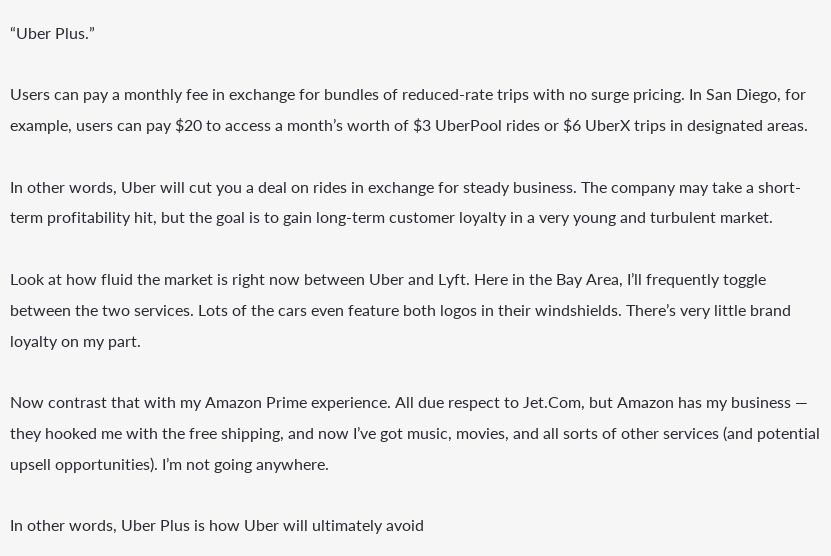“Uber Plus.”

Users can pay a monthly fee in exchange for bundles of reduced-rate trips with no surge pricing. In San Diego, for example, users can pay $20 to access a month’s worth of $3 UberPool rides or $6 UberX trips in designated areas.

In other words, Uber will cut you a deal on rides in exchange for steady business. The company may take a short-term profitability hit, but the goal is to gain long-term customer loyalty in a very young and turbulent market.

Look at how fluid the market is right now between Uber and Lyft. Here in the Bay Area, I’ll frequently toggle between the two services. Lots of the cars even feature both logos in their windshields. There’s very little brand loyalty on my part.

Now contrast that with my Amazon Prime experience. All due respect to Jet.Com, but Amazon has my business — they hooked me with the free shipping, and now I’ve got music, movies, and all sorts of other services (and potential upsell opportunities). I’m not going anywhere.

In other words, Uber Plus is how Uber will ultimately avoid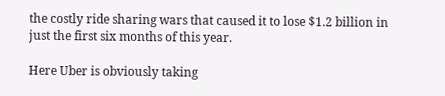the costly ride sharing wars that caused it to lose $1.2 billion in just the first six months of this year.

Here Uber is obviously taking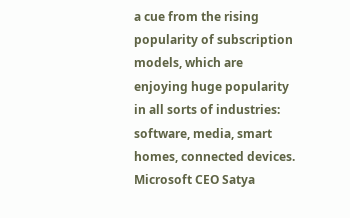a cue from the rising popularity of subscription models, which are enjoying huge popularity in all sorts of industries: software, media, smart homes, connected devices. Microsoft CEO Satya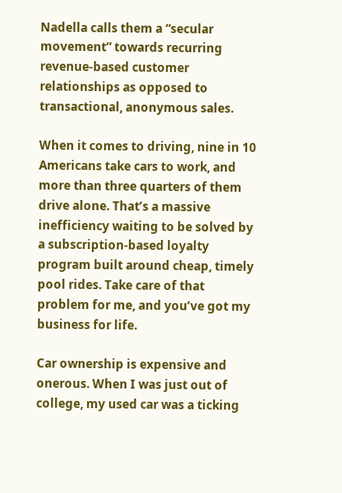Nadella calls them a “secular movement” towards recurring revenue-based customer relationships as opposed to transactional, anonymous sales.

When it comes to driving, nine in 10 Americans take cars to work, and more than three quarters of them drive alone. That’s a massive inefficiency waiting to be solved by a subscription-based loyalty program built around cheap, timely pool rides. Take care of that problem for me, and you’ve got my business for life.

Car ownership is expensive and onerous. When I was just out of college, my used car was a ticking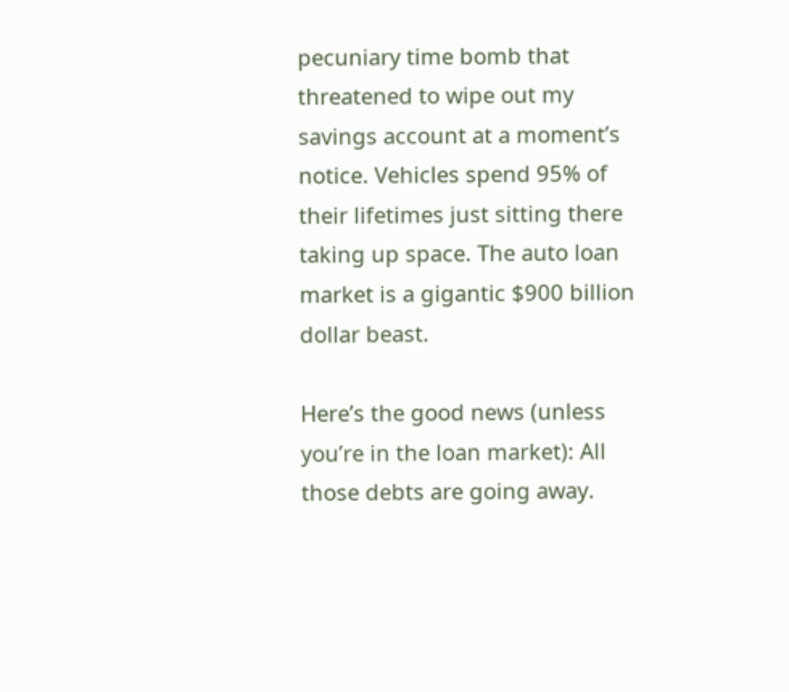pecuniary time bomb that threatened to wipe out my savings account at a moment’s notice. Vehicles spend 95% of their lifetimes just sitting there taking up space. The auto loan market is a gigantic $900 billion dollar beast.

Here’s the good news (unless you’re in the loan market): All those debts are going away.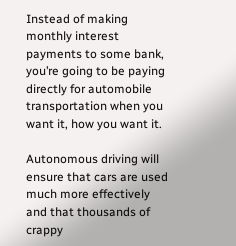Instead of making monthly interest payments to some bank, you’re going to be paying directly for automobile transportation when you want it, how you want it.

Autonomous driving will ensure that cars are used much more effectively and that thousands of crappy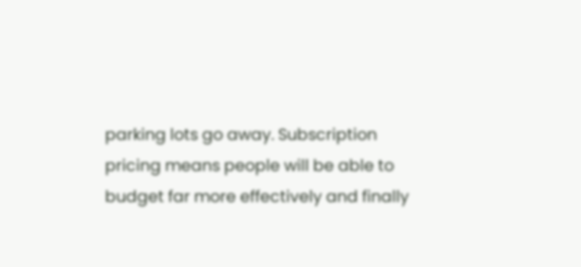parking lots go away. Subscription pricing means people will be able to budget far more effectively and finally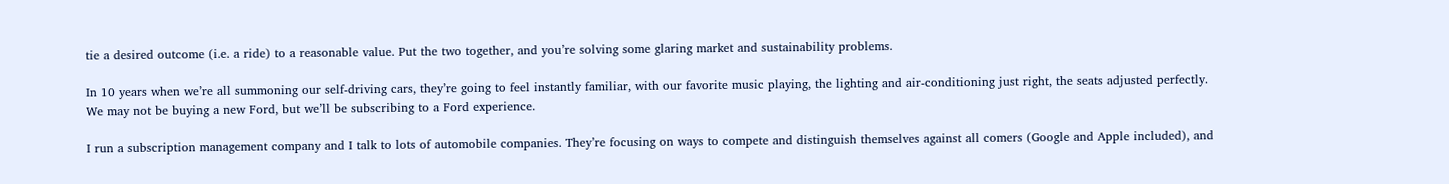tie a desired outcome (i.e. a ride) to a reasonable value. Put the two together, and you’re solving some glaring market and sustainability problems.

In 10 years when we’re all summoning our self-driving cars, they’re going to feel instantly familiar, with our favorite music playing, the lighting and air-conditioning just right, the seats adjusted perfectly. We may not be buying a new Ford, but we’ll be subscribing to a Ford experience.

I run a subscription management company and I talk to lots of automobile companies. They’re focusing on ways to compete and distinguish themselves against all comers (Google and Apple included), and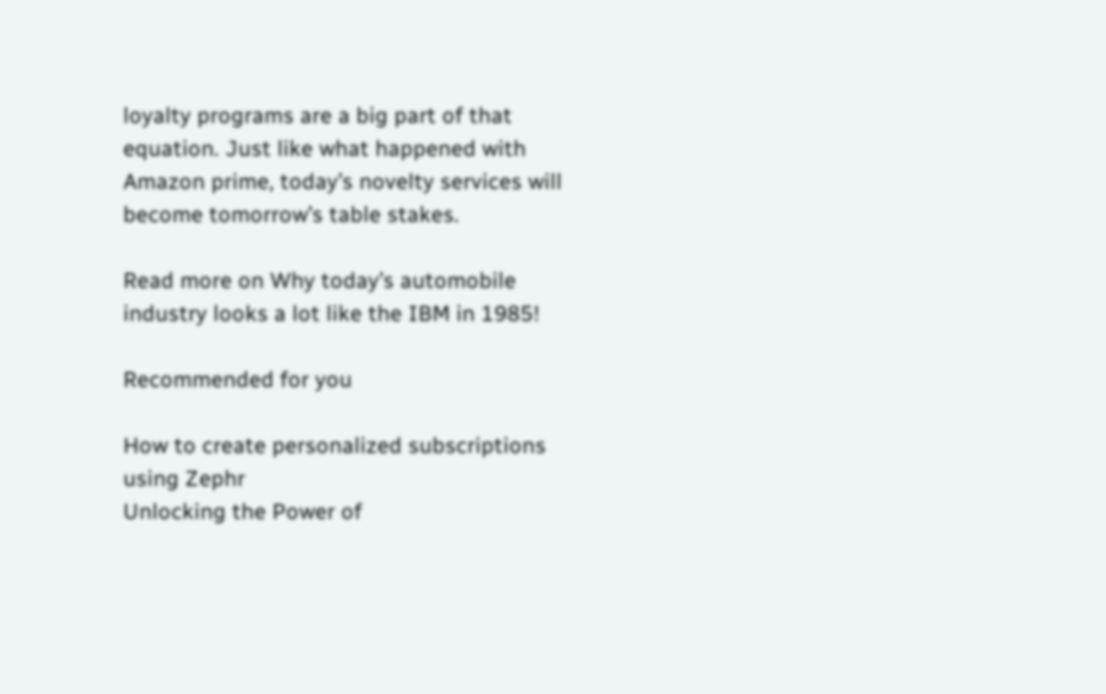loyalty programs are a big part of that equation. Just like what happened with Amazon prime, today’s novelty services will become tomorrow’s table stakes.

Read more on Why today’s automobile industry looks a lot like the IBM in 1985!

Recommended for you

How to create personalized subscriptions using Zephr
Unlocking the Power of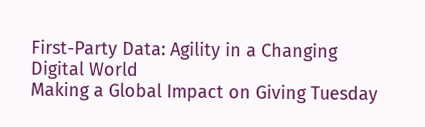First-Party Data: Agility in a Changing Digital World
Making a Global Impact on Giving Tuesday